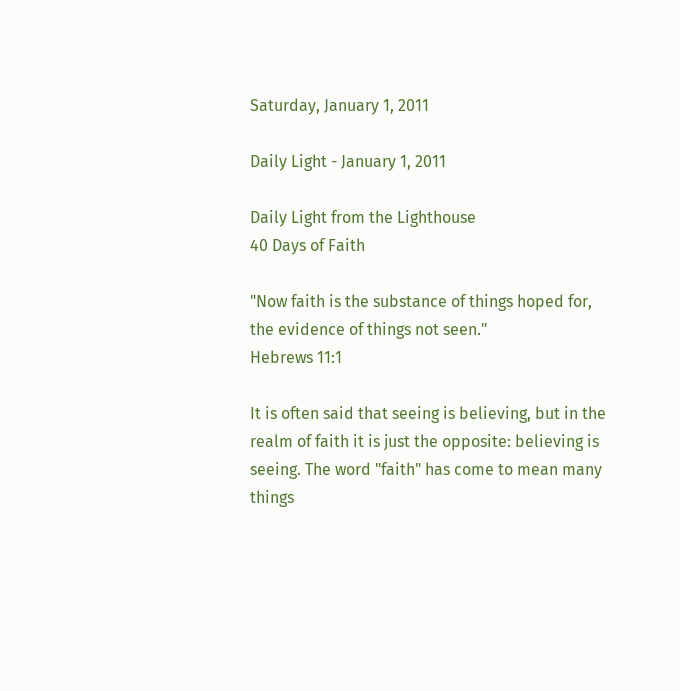Saturday, January 1, 2011

Daily Light - January 1, 2011

Daily Light from the Lighthouse
40 Days of Faith

"Now faith is the substance of things hoped for,
the evidence of things not seen."
Hebrews 11:1

It is often said that seeing is believing, but in the realm of faith it is just the opposite: believing is seeing. The word "faith" has come to mean many things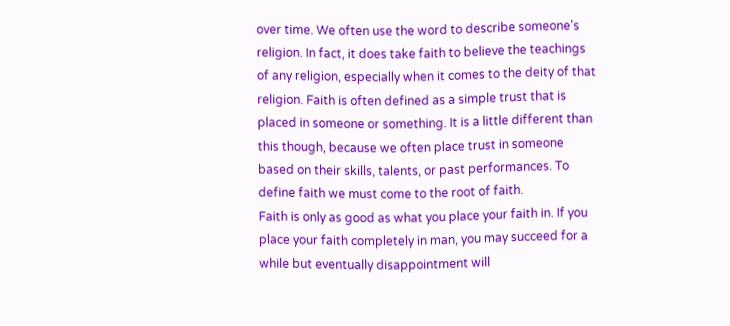over time. We often use the word to describe someone's religion. In fact, it does take faith to believe the teachings of any religion, especially when it comes to the deity of that religion. Faith is often defined as a simple trust that is placed in someone or something. It is a little different than this though, because we often place trust in someone based on their skills, talents, or past performances. To define faith we must come to the root of faith.
Faith is only as good as what you place your faith in. If you place your faith completely in man, you may succeed for a while but eventually disappointment will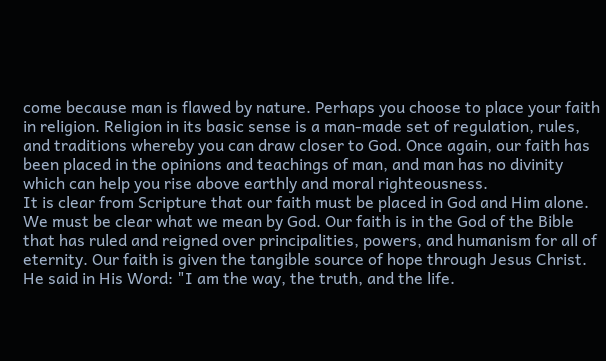come because man is flawed by nature. Perhaps you choose to place your faith in religion. Religion in its basic sense is a man-made set of regulation, rules, and traditions whereby you can draw closer to God. Once again, our faith has been placed in the opinions and teachings of man, and man has no divinity which can help you rise above earthly and moral righteousness.
It is clear from Scripture that our faith must be placed in God and Him alone. We must be clear what we mean by God. Our faith is in the God of the Bible that has ruled and reigned over principalities, powers, and humanism for all of eternity. Our faith is given the tangible source of hope through Jesus Christ. He said in His Word: "I am the way, the truth, and the life.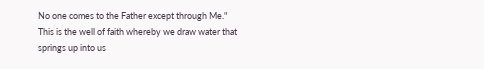No one comes to the Father except through Me." This is the well of faith whereby we draw water that springs up into us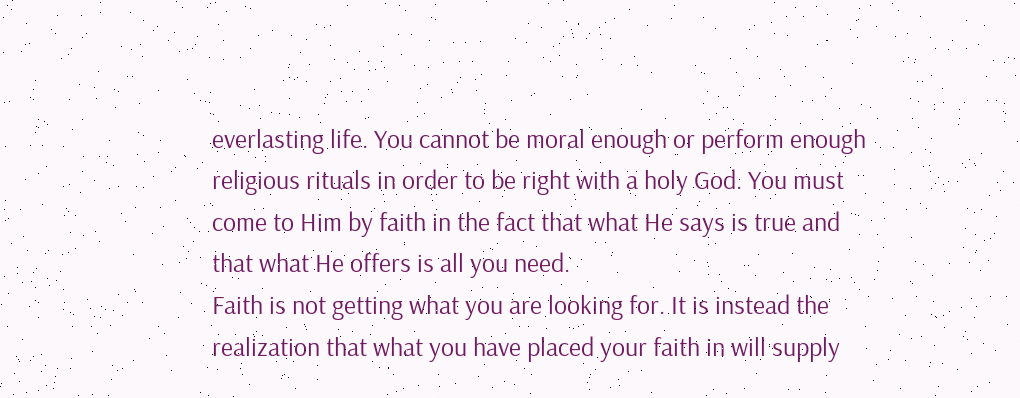everlasting life. You cannot be moral enough or perform enough religious rituals in order to be right with a holy God. You must come to Him by faith in the fact that what He says is true and that what He offers is all you need.
Faith is not getting what you are looking for. It is instead the realization that what you have placed your faith in will supply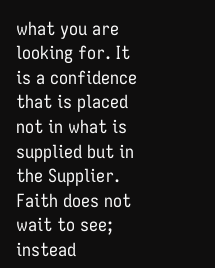what you are looking for. It is a confidence that is placed not in what is supplied but in the Supplier. Faith does not wait to see; instead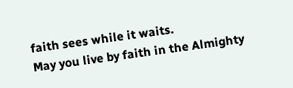faith sees while it waits.
May you live by faith in the Almighty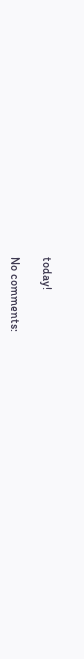today!

No comments: